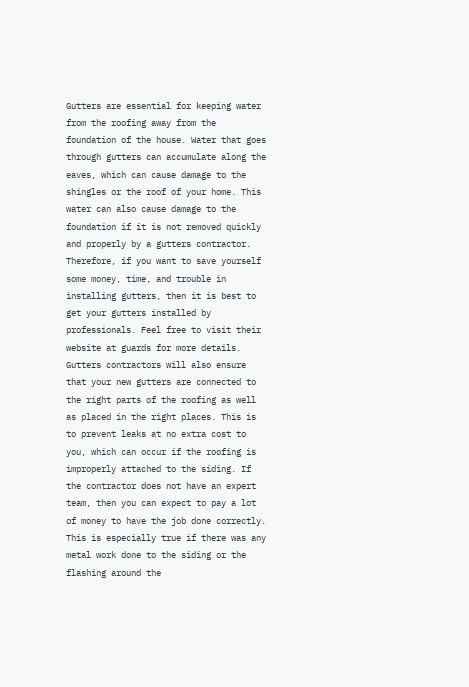Gutters are essential for keeping water from the roofing away from the foundation of the house. Water that goes through gutters can accumulate along the eaves, which can cause damage to the shingles or the roof of your home. This water can also cause damage to the foundation if it is not removed quickly and properly by a gutters contractor. Therefore, if you want to save yourself some money, time, and trouble in installing gutters, then it is best to get your gutters installed by professionals. Feel free to visit their website at guards for more details.
Gutters contractors will also ensure that your new gutters are connected to the right parts of the roofing as well as placed in the right places. This is to prevent leaks at no extra cost to you, which can occur if the roofing is improperly attached to the siding. If the contractor does not have an expert team, then you can expect to pay a lot of money to have the job done correctly. This is especially true if there was any metal work done to the siding or the flashing around the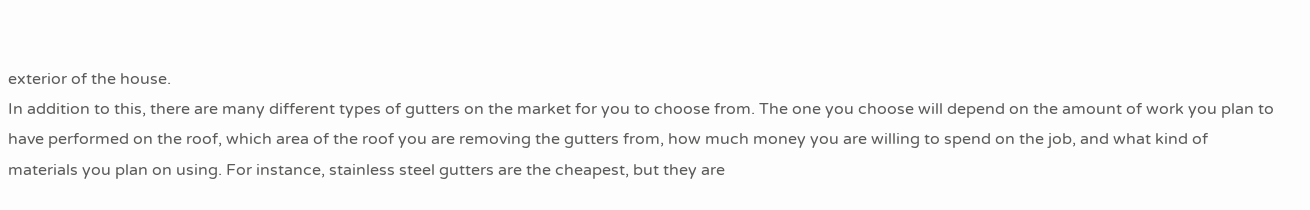exterior of the house.
In addition to this, there are many different types of gutters on the market for you to choose from. The one you choose will depend on the amount of work you plan to have performed on the roof, which area of the roof you are removing the gutters from, how much money you are willing to spend on the job, and what kind of materials you plan on using. For instance, stainless steel gutters are the cheapest, but they are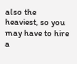also the heaviest, so you may have to hire a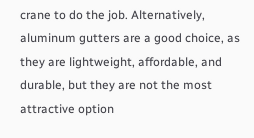crane to do the job. Alternatively, aluminum gutters are a good choice, as they are lightweight, affordable, and durable, but they are not the most attractive option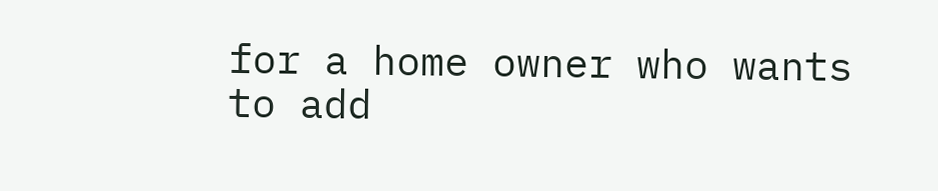for a home owner who wants to add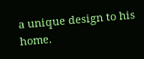a unique design to his home.